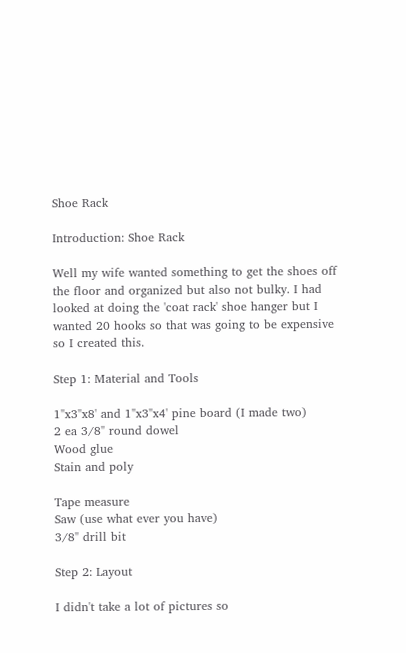Shoe Rack

Introduction: Shoe Rack

Well my wife wanted something to get the shoes off the floor and organized but also not bulky. I had looked at doing the 'coat rack' shoe hanger but I wanted 20 hooks so that was going to be expensive so I created this.

Step 1: Material and Tools

1"x3"x8' and 1"x3"x4' pine board (I made two)
2 ea 3/8" round dowel
Wood glue
Stain and poly

Tape measure
Saw (use what ever you have)
3/8" drill bit

Step 2: Layout

I didn't take a lot of pictures so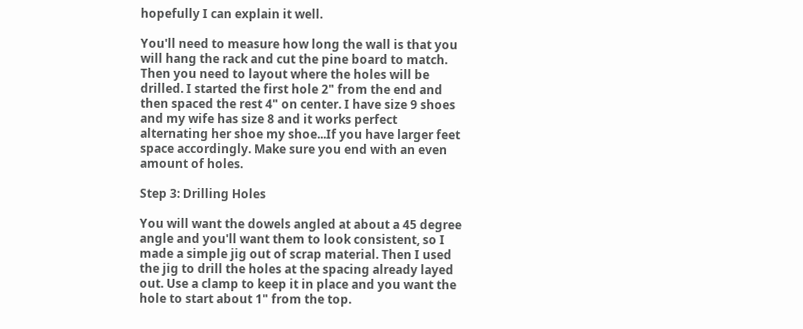hopefully I can explain it well.

You'll need to measure how long the wall is that you will hang the rack and cut the pine board to match. Then you need to layout where the holes will be drilled. I started the first hole 2" from the end and then spaced the rest 4" on center. I have size 9 shoes and my wife has size 8 and it works perfect alternating her shoe my shoe...If you have larger feet space accordingly. Make sure you end with an even amount of holes.

Step 3: Drilling Holes

You will want the dowels angled at about a 45 degree angle and you'll want them to look consistent, so I made a simple jig out of scrap material. Then I used the jig to drill the holes at the spacing already layed out. Use a clamp to keep it in place and you want the hole to start about 1" from the top.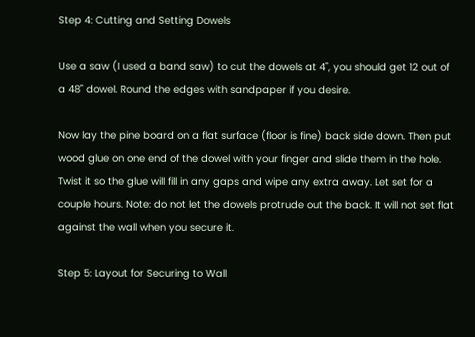Step 4: Cutting and Setting Dowels

Use a saw (I used a band saw) to cut the dowels at 4", you should get 12 out of a 48" dowel. Round the edges with sandpaper if you desire.

Now lay the pine board on a flat surface (floor is fine) back side down. Then put wood glue on one end of the dowel with your finger and slide them in the hole. Twist it so the glue will fill in any gaps and wipe any extra away. Let set for a couple hours. Note: do not let the dowels protrude out the back. It will not set flat against the wall when you secure it.

Step 5: Layout for Securing to Wall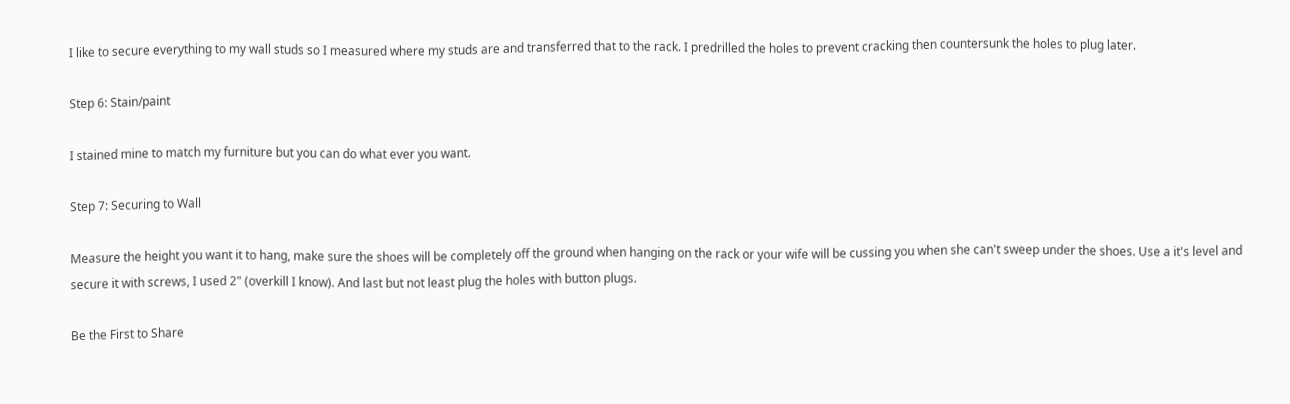I like to secure everything to my wall studs so I measured where my studs are and transferred that to the rack. I predrilled the holes to prevent cracking then countersunk the holes to plug later.

Step 6: Stain/paint

I stained mine to match my furniture but you can do what ever you want.

Step 7: Securing to Wall

Measure the height you want it to hang, make sure the shoes will be completely off the ground when hanging on the rack or your wife will be cussing you when she can't sweep under the shoes. Use a it's level and secure it with screws, I used 2" (overkill I know). And last but not least plug the holes with button plugs.

Be the First to Share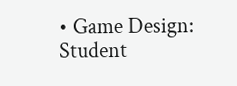• Game Design: Student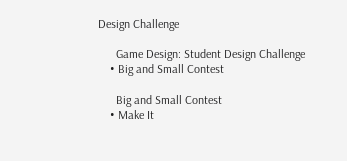Design Challenge

      Game Design: Student Design Challenge
    • Big and Small Contest

      Big and Small Contest
    • Make It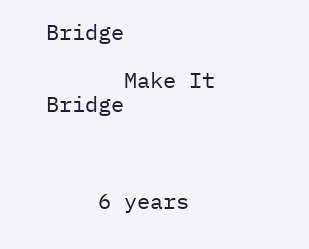Bridge

      Make It Bridge



    6 years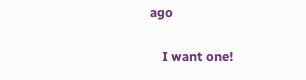ago

    I want one!